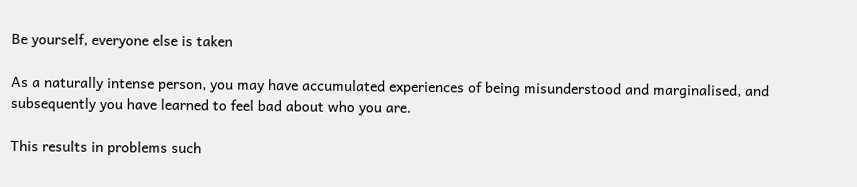Be yourself, everyone else is taken

As a naturally intense person, you may have accumulated experiences of being misunderstood and marginalised, and subsequently you have learned to feel bad about who you are.

This results in problems such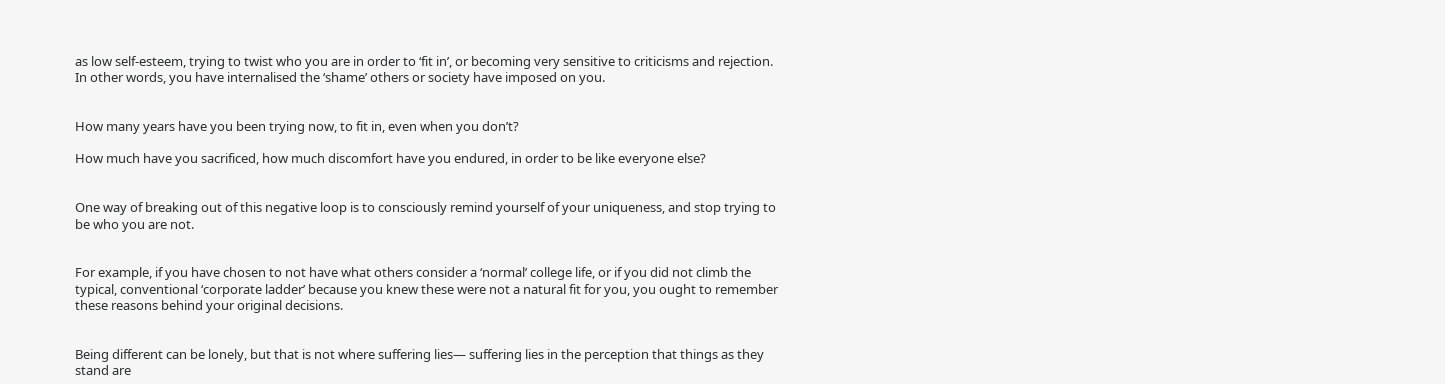as low self-esteem, trying to twist who you are in order to ‘fit in’, or becoming very sensitive to criticisms and rejection.  In other words, you have internalised the ‘shame’ others or society have imposed on you.


How many years have you been trying now, to fit in, even when you don’t?

How much have you sacrificed, how much discomfort have you endured, in order to be like everyone else?


One way of breaking out of this negative loop is to consciously remind yourself of your uniqueness, and stop trying to be who you are not.


For example, if you have chosen to not have what others consider a ‘normal’ college life, or if you did not climb the typical, conventional ‘corporate ladder’ because you knew these were not a natural fit for you, you ought to remember these reasons behind your original decisions.


Being different can be lonely, but that is not where suffering lies— suffering lies in the perception that things as they stand are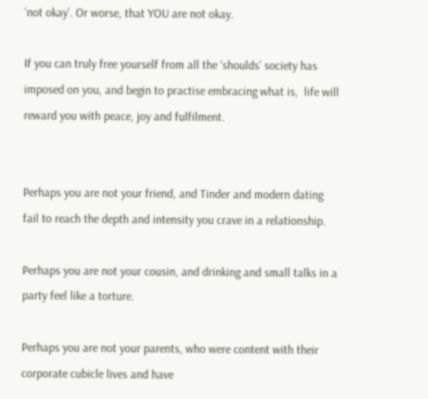‘not okay’. Or worse, that YOU are not okay.

If you can truly free yourself from all the ‘shoulds’ society has imposed on you, and begin to practise embracing what is,  life will reward you with peace, joy and fulfilment.


Perhaps you are not your friend, and Tinder and modern dating fail to reach the depth and intensity you crave in a relationship.

Perhaps you are not your cousin, and drinking and small talks in a party feel like a torture.

Perhaps you are not your parents, who were content with their corporate cubicle lives and have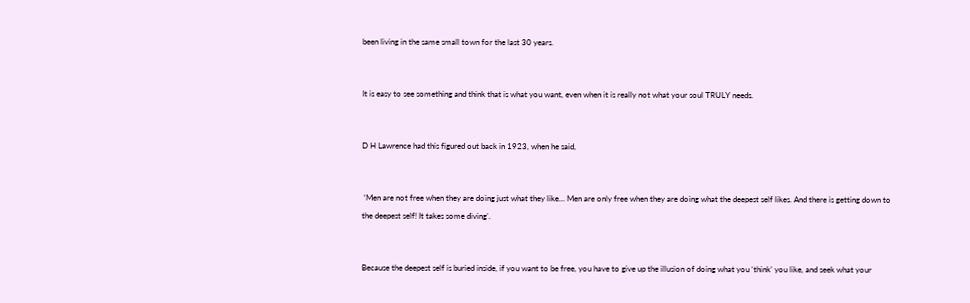been living in the same small town for the last 30 years.


It is easy to see something and think that is what you want, even when it is really not what your soul TRULY needs.


D H Lawrence had this figured out back in 1923, when he said,


 ‘Men are not free when they are doing just what they like… Men are only free when they are doing what the deepest self likes. And there is getting down to the deepest self! It takes some diving’.


Because the deepest self is buried inside, if you want to be free, you have to give up the illusion of doing what you ‘think’ you like, and seek what your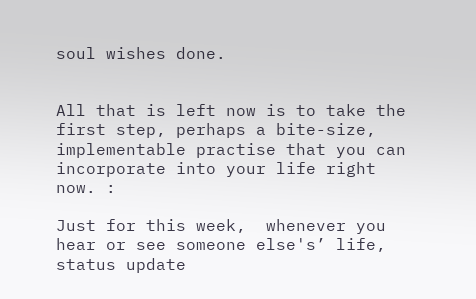soul wishes done.


All that is left now is to take the first step, perhaps a bite-size, implementable practise that you can incorporate into your life right now. :

Just for this week,  whenever you hear or see someone else's’ life, status update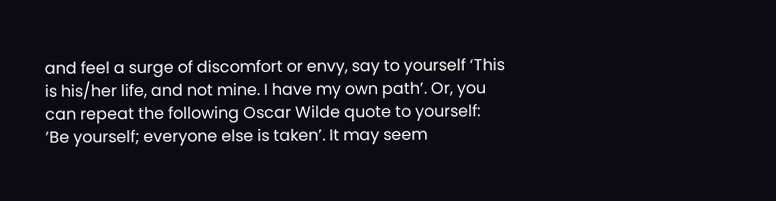and feel a surge of discomfort or envy, say to yourself ‘This is his/her life, and not mine. I have my own path’. Or, you can repeat the following Oscar Wilde quote to yourself: ‘Be yourself; everyone else is taken’. It may seem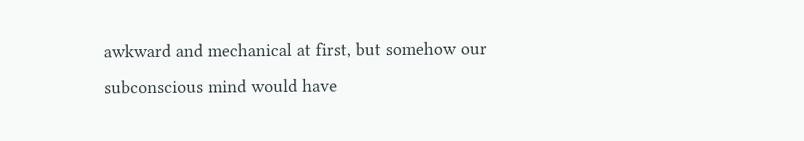awkward and mechanical at first, but somehow our subconscious mind would have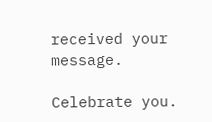received your message.

Celebrate you.